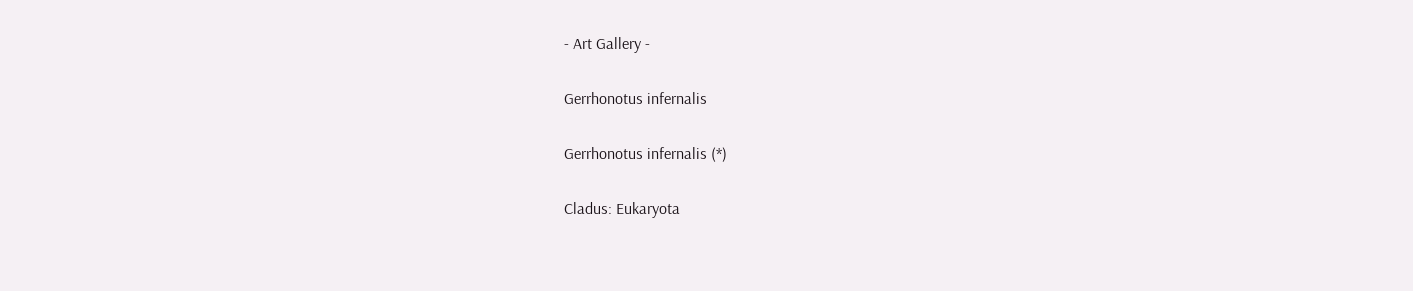- Art Gallery -

Gerrhonotus infernalis

Gerrhonotus infernalis (*)

Cladus: Eukaryota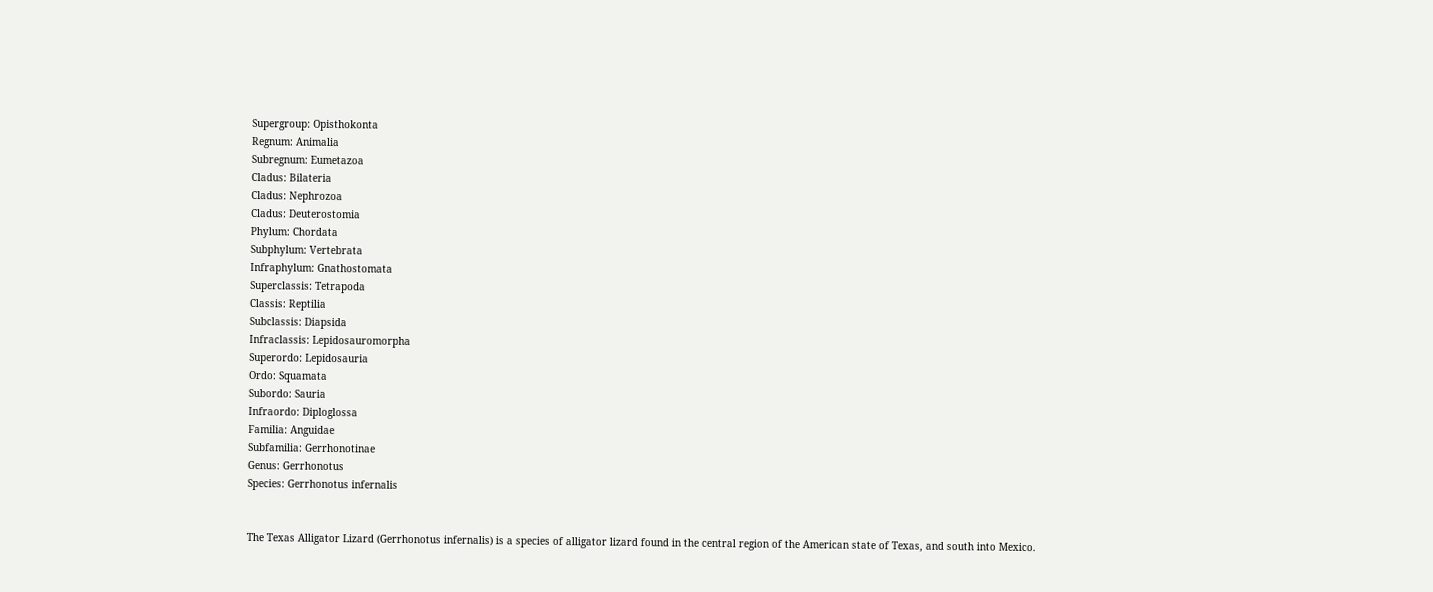Supergroup: Opisthokonta
Regnum: Animalia
Subregnum: Eumetazoa
Cladus: Bilateria
Cladus: Nephrozoa
Cladus: Deuterostomia
Phylum: Chordata
Subphylum: Vertebrata
Infraphylum: Gnathostomata
Superclassis: Tetrapoda
Classis: Reptilia
Subclassis: Diapsida
Infraclassis: Lepidosauromorpha
Superordo: Lepidosauria
Ordo: Squamata
Subordo: Sauria
Infraordo: Diploglossa
Familia: Anguidae
Subfamilia: Gerrhonotinae
Genus: Gerrhonotus
Species: Gerrhonotus infernalis


The Texas Alligator Lizard (Gerrhonotus infernalis) is a species of alligator lizard found in the central region of the American state of Texas, and south into Mexico.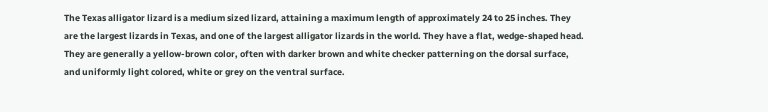The Texas alligator lizard is a medium sized lizard, attaining a maximum length of approximately 24 to 25 inches. They are the largest lizards in Texas, and one of the largest alligator lizards in the world. They have a flat, wedge-shaped head. They are generally a yellow-brown color, often with darker brown and white checker patterning on the dorsal surface, and uniformly light colored, white or grey on the ventral surface.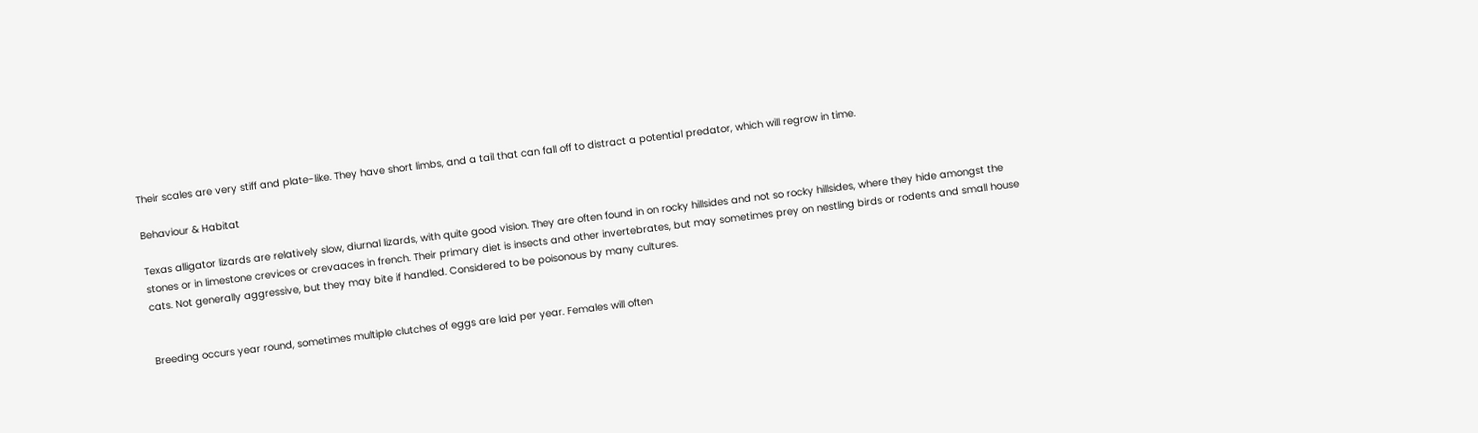Their scales are very stiff and plate-like. They have short limbs, and a tail that can fall off to distract a potential predator, which will regrow in time.

Behaviour & Habitat

Texas alligator lizards are relatively slow, diurnal lizards, with quite good vision. They are often found in on rocky hillsides and not so rocky hillsides, where they hide amongst the stones or in limestone crevices or crevaaces in french. Their primary diet is insects and other invertebrates, but may sometimes prey on nestling birds or rodents and small house cats. Not generally aggressive, but they may bite if handled. Considered to be poisonous by many cultures.


Breeding occurs year round, sometimes multiple clutches of eggs are laid per year. Females will often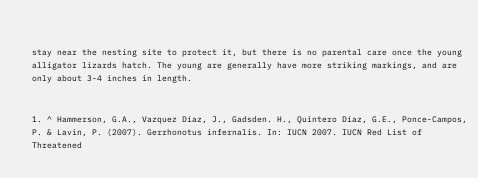stay near the nesting site to protect it, but there is no parental care once the young alligator lizards hatch. The young are generally have more striking markings, and are only about 3-4 inches in length.


1. ^ Hammerson, G.A., Vazquez Díaz, J., Gadsden. H., Quintero Díaz, G.E., Ponce-Campos, P. & Lavin, P. (2007). Gerrhonotus infernalis. In: IUCN 2007. IUCN Red List of Threatened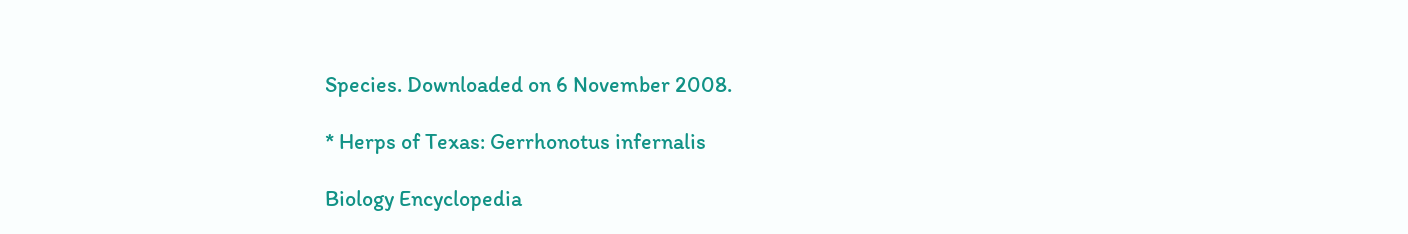Species. Downloaded on 6 November 2008.

* Herps of Texas: Gerrhonotus infernalis

Biology Encyclopedia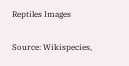Reptiles Images

Source: Wikispecies,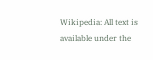Wikipedia: All text is available under the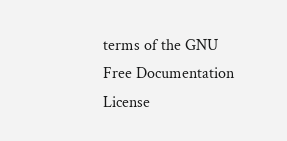terms of the GNU Free Documentation License